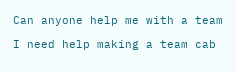Can anyone help me with a team

I need help making a team cab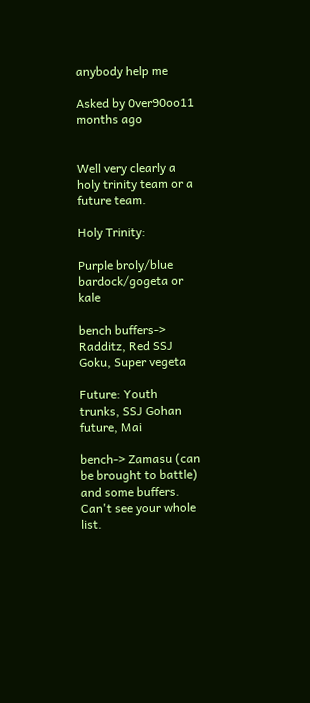anybody help me

Asked by 0ver90oo11 months ago


Well very clearly a holy trinity team or a future team.

Holy Trinity:

Purple broly/blue bardock/gogeta or kale

bench buffers-> Radditz, Red SSJ Goku, Super vegeta

Future: Youth trunks, SSJ Gohan future, Mai

bench-> Zamasu (can be brought to battle) and some buffers. Can't see your whole list.